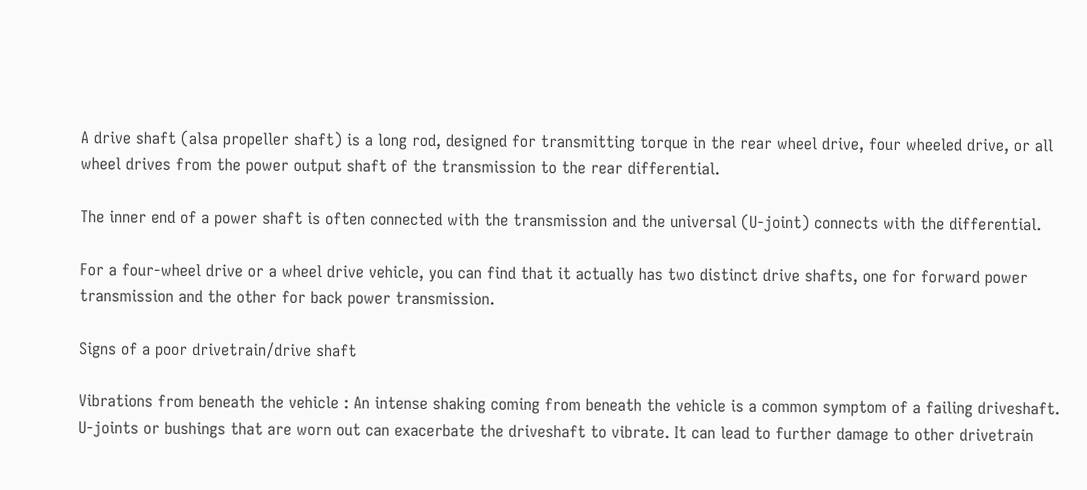A drive shaft (alsa propeller shaft) is a long rod, designed for transmitting torque in the rear wheel drive, four wheeled drive, or all wheel drives from the power output shaft of the transmission to the rear differential.

The inner end of a power shaft is often connected with the transmission and the universal (U-joint) connects with the differential.

For a four-wheel drive or a wheel drive vehicle, you can find that it actually has two distinct drive shafts, one for forward power transmission and the other for back power transmission.

Signs of a poor drivetrain/drive shaft

Vibrations from beneath the vehicle : An intense shaking coming from beneath the vehicle is a common symptom of a failing driveshaft. U-joints or bushings that are worn out can exacerbate the driveshaft to vibrate. It can lead to further damage to other drivetrain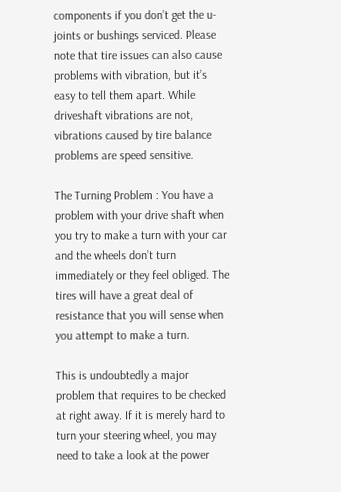components if you don’t get the u-joints or bushings serviced. Please note that tire issues can also cause problems with vibration, but it’s easy to tell them apart. While driveshaft vibrations are not, vibrations caused by tire balance problems are speed sensitive.

The Turning Problem : You have a problem with your drive shaft when you try to make a turn with your car and the wheels don’t turn immediately or they feel obliged. The tires will have a great deal of resistance that you will sense when you attempt to make a turn.

This is undoubtedly a major problem that requires to be checked at right away. If it is merely hard to turn your steering wheel, you may need to take a look at the power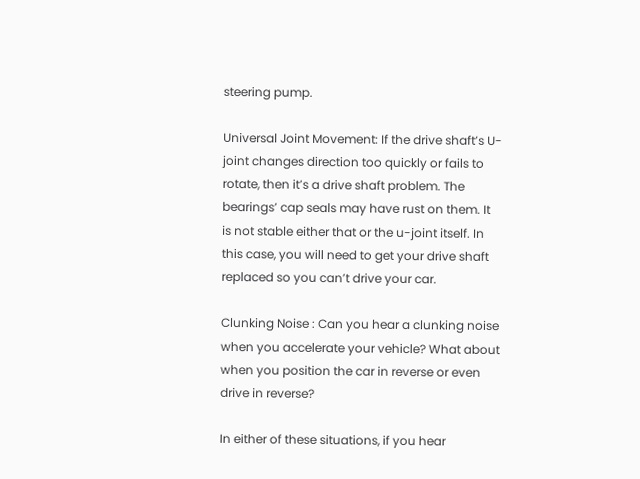steering pump.

Universal Joint Movement: If the drive shaft’s U-joint changes direction too quickly or fails to rotate, then it’s a drive shaft problem. The bearings’ cap seals may have rust on them. It is not stable either that or the u-joint itself. In this case, you will need to get your drive shaft replaced so you can’t drive your car.

Clunking Noise : Can you hear a clunking noise when you accelerate your vehicle? What about when you position the car in reverse or even drive in reverse?

In either of these situations, if you hear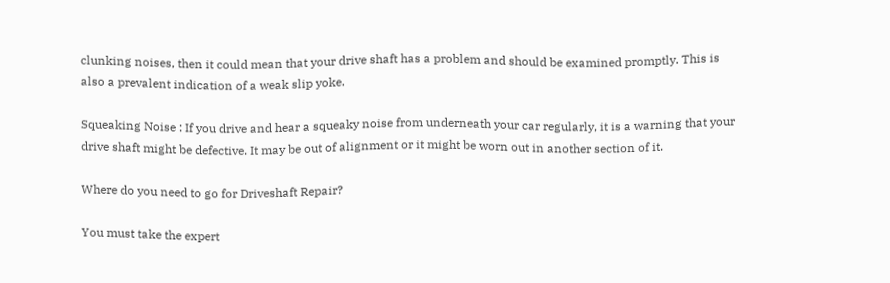clunking noises, then it could mean that your drive shaft has a problem and should be examined promptly. This is also a prevalent indication of a weak slip yoke.

Squeaking Noise : If you drive and hear a squeaky noise from underneath your car regularly, it is a warning that your drive shaft might be defective. It may be out of alignment or it might be worn out in another section of it.

Where do you need to go for Driveshaft Repair?

You must take the expert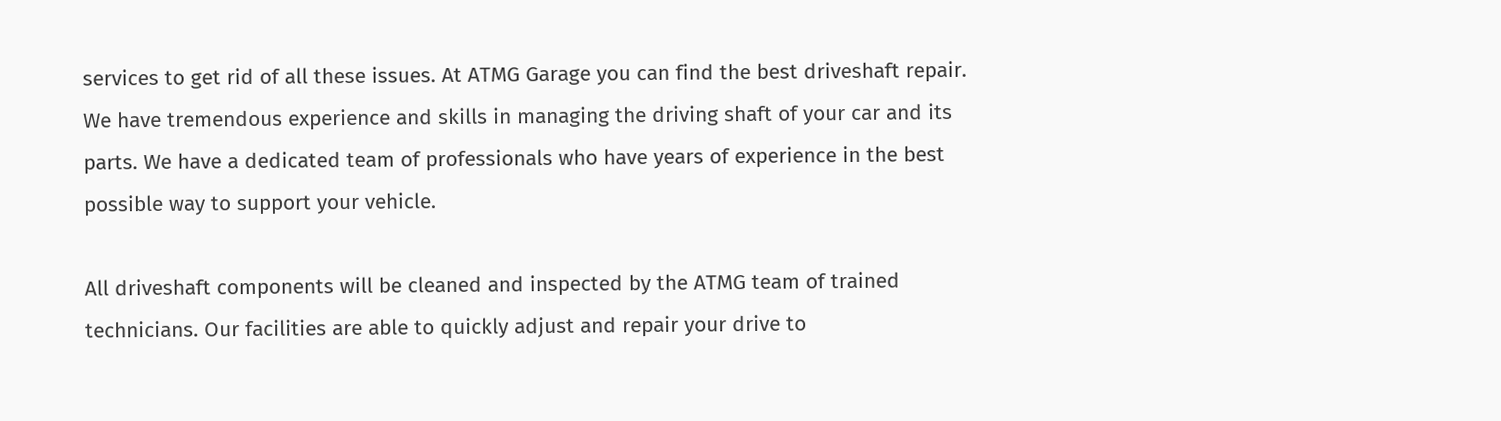services to get rid of all these issues. At ATMG Garage you can find the best driveshaft repair. We have tremendous experience and skills in managing the driving shaft of your car and its parts. We have a dedicated team of professionals who have years of experience in the best possible way to support your vehicle.

All driveshaft components will be cleaned and inspected by the ATMG team of trained technicians. Our facilities are able to quickly adjust and repair your drive to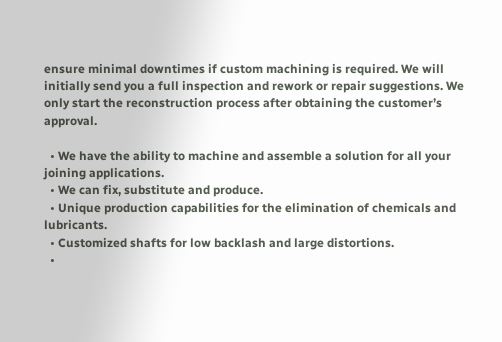ensure minimal downtimes if custom machining is required. We will initially send you a full inspection and rework or repair suggestions. We only start the reconstruction process after obtaining the customer’s approval.

  • We have the ability to machine and assemble a solution for all your joining applications.
  • We can fix, substitute and produce.
  • Unique production capabilities for the elimination of chemicals and lubricants.
  • Customized shafts for low backlash and large distortions.
  •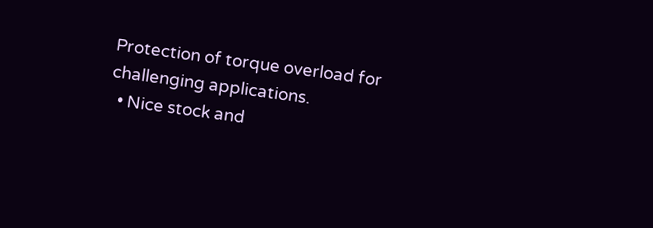Protection of torque overload for challenging applications.
  • Nice stock and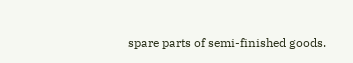spare parts of semi-finished goods.